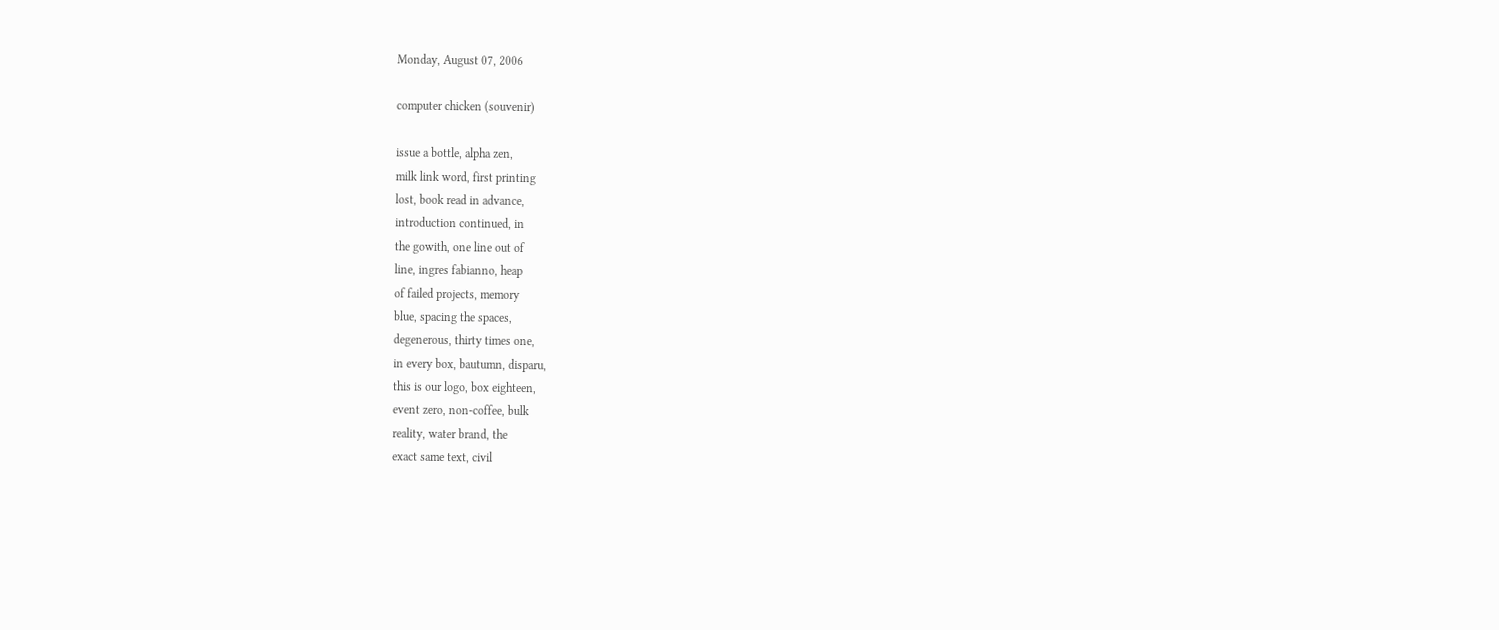Monday, August 07, 2006

computer chicken (souvenir)

issue a bottle, alpha zen,
milk link word, first printing
lost, book read in advance,
introduction continued, in
the gowith, one line out of
line, ingres fabianno, heap
of failed projects, memory
blue, spacing the spaces,
degenerous, thirty times one,
in every box, bautumn, disparu,
this is our logo, box eighteen,
event zero, non-coffee, bulk
reality, water brand, the
exact same text, civil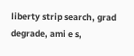liberty strip search, grad
degrade, ami e s,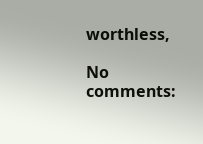worthless,

No comments: